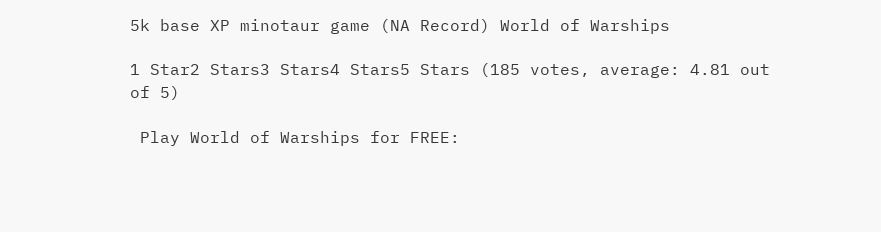5k base XP minotaur game (NA Record) World of Warships

1 Star2 Stars3 Stars4 Stars5 Stars (185 votes, average: 4.81 out of 5)

 Play World of Warships for FREE: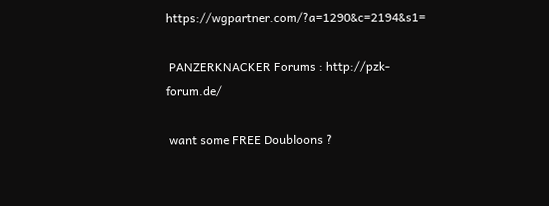https://wgpartner.com/?a=1290&c=2194&s1=

 PANZERKNACKER Forums : http://pzk-forum.de/

 want some FREE Doubloons ?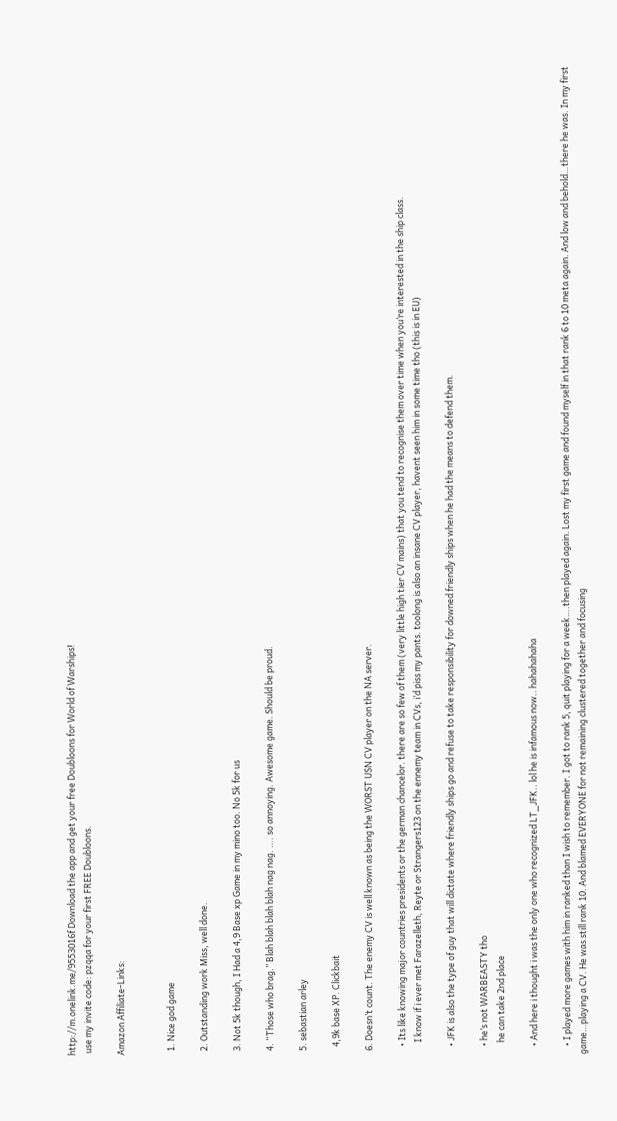http://m.onelink.me/9553016f Download the app and get your free Doubloons for World of Warships!
 use my invite code: pzqqa for your first FREE Doubloons.

Amazon Affiliate-Links:


  1. Nice god game

  2. Outstanding work Miss, well done.

  3. Not 5k though, I Had a 4,9 Base xp Game in my mino too. No 5k for us

  4. “Those who brag.” Blah blah blah blah nag nag. …. so annoying. Awesome game. Should be proud.

  5. sebastian arley

    4,9k base XP. Clickbait

  6. Doesn’t count. The enemy CV is well known as being the WORST USN CV player on the NA server.

    • Its like knowing major countries presidents or the german chancelor. there are so few of them (very little high tier CV mains) that you tend to recognise them over time when you’re interested in the ship class.
      I know if i ever met Farazelleth, Reyte or Strangers123 on the ennemy team in CVs, i’d piss my pants. toolong is also an insane CV player, havent seen him in some time tho (this is in EU)

    • JFK is also the type of guy that will dictate where friendly ships go and refuse to take responsibility for downed friendly ships when he had the means to defend them.

    • he’s not WARBEASTY tho
      he can take 2nd place

    • And here i thought i was the only one who recognized LT_JFK.. lol he is infamous now.. hahahahaha

    • I played more games with him in ranked than I wish to remember. I got to rank 5, quit playing for a week….then played again. Lost my first game and found myself in that rank 6 to 10 meta again. And low and behold…there he was. In my first game…playing a CV. He was still rank 10. And blamed EVERYONE for not remaining clustered together and focusing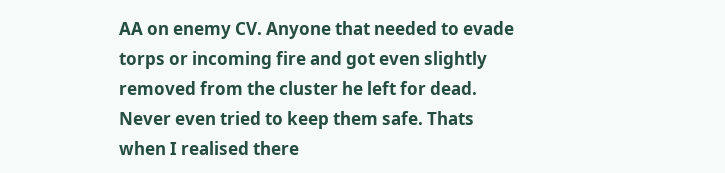AA on enemy CV. Anyone that needed to evade torps or incoming fire and got even slightly removed from the cluster he left for dead. Never even tried to keep them safe. Thats when I realised there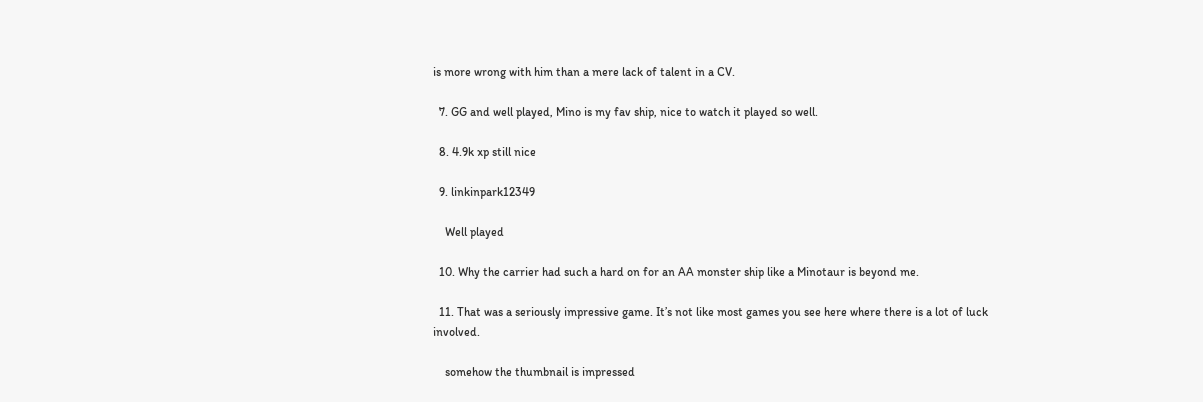is more wrong with him than a mere lack of talent in a CV.

  7. GG and well played, Mino is my fav ship, nice to watch it played so well.

  8. 4.9k xp still nice

  9. linkinpark12349

    Well played

  10. Why the carrier had such a hard on for an AA monster ship like a Minotaur is beyond me.

  11. That was a seriously impressive game. It’s not like most games you see here where there is a lot of luck involved.

    somehow the thumbnail is impressed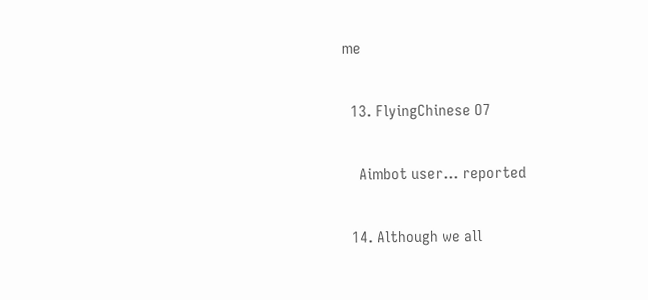me

  13. FlyingChinese O7

    Aimbot user… reported

  14. Although we all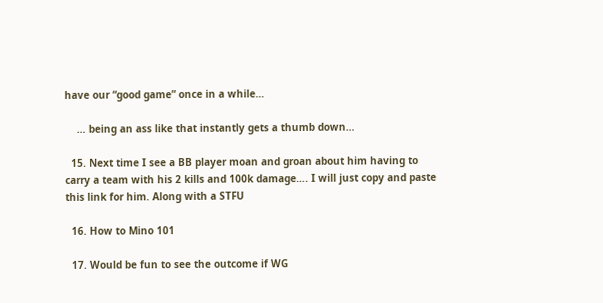have our “good game” once in a while…

    … being an ass like that instantly gets a thumb down…

  15. Next time I see a BB player moan and groan about him having to carry a team with his 2 kills and 100k damage…. I will just copy and paste this link for him. Along with a STFU

  16. How to Mino 101

  17. Would be fun to see the outcome if WG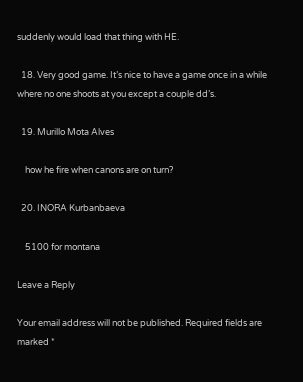suddenly would load that thing with HE.

  18. Very good game. It’s nice to have a game once in a while where no one shoots at you except a couple dd’s.

  19. Murillo Mota Alves

    how he fire when canons are on turn?

  20. INORA Kurbanbaeva

    5100 for montana

Leave a Reply

Your email address will not be published. Required fields are marked *